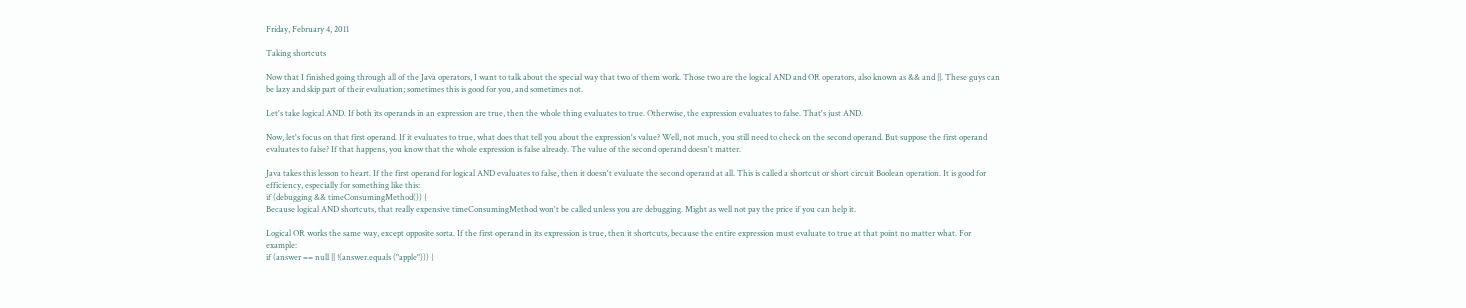Friday, February 4, 2011

Taking shortcuts

Now that I finished going through all of the Java operators, I want to talk about the special way that two of them work. Those two are the logical AND and OR operators, also known as && and ||. These guys can be lazy and skip part of their evaluation; sometimes this is good for you, and sometimes not.

Let's take logical AND. If both its operands in an expression are true, then the whole thing evaluates to true. Otherwise, the expression evaluates to false. That's just AND.

Now, let's focus on that first operand. If it evaluates to true, what does that tell you about the expression's value? Well, not much, you still need to check on the second operand. But suppose the first operand evaluates to false? If that happens, you know that the whole expression is false already. The value of the second operand doesn't matter.

Java takes this lesson to heart. If the first operand for logical AND evaluates to false, then it doesn't evaluate the second operand at all. This is called a shortcut or short circuit Boolean operation. It is good for efficiency, especially for something like this:
if (debugging && timeConsumingMethod()) {
Because logical AND shortcuts, that really expensive timeConsumingMethod won't be called unless you are debugging. Might as well not pay the price if you can help it.

Logical OR works the same way, except opposite sorta. If the first operand in its expression is true, then it shortcuts, because the entire expression must evaluate to true at that point no matter what. For example:
if (answer == null || !(answer.equals ("apple"))) {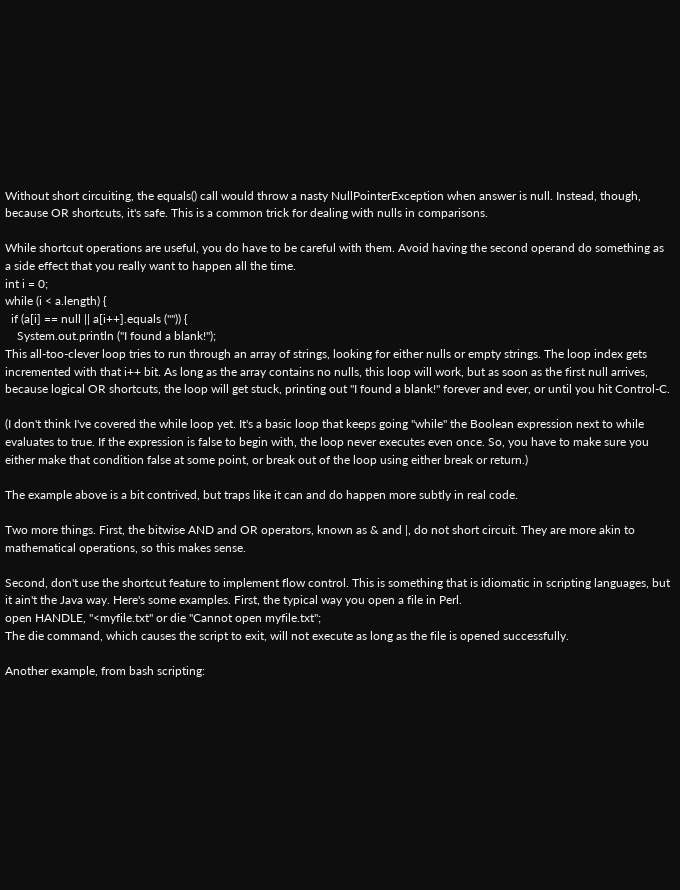Without short circuiting, the equals() call would throw a nasty NullPointerException when answer is null. Instead, though, because OR shortcuts, it's safe. This is a common trick for dealing with nulls in comparisons.

While shortcut operations are useful, you do have to be careful with them. Avoid having the second operand do something as a side effect that you really want to happen all the time.
int i = 0;
while (i < a.length) {
  if (a[i] == null || a[i++].equals ("")) {
    System.out.println ("I found a blank!");
This all-too-clever loop tries to run through an array of strings, looking for either nulls or empty strings. The loop index gets incremented with that i++ bit. As long as the array contains no nulls, this loop will work, but as soon as the first null arrives, because logical OR shortcuts, the loop will get stuck, printing out "I found a blank!" forever and ever, or until you hit Control-C.

(I don't think I've covered the while loop yet. It's a basic loop that keeps going "while" the Boolean expression next to while evaluates to true. If the expression is false to begin with, the loop never executes even once. So, you have to make sure you either make that condition false at some point, or break out of the loop using either break or return.)

The example above is a bit contrived, but traps like it can and do happen more subtly in real code.

Two more things. First, the bitwise AND and OR operators, known as & and |, do not short circuit. They are more akin to mathematical operations, so this makes sense.

Second, don't use the shortcut feature to implement flow control. This is something that is idiomatic in scripting languages, but it ain't the Java way. Here's some examples. First, the typical way you open a file in Perl.
open HANDLE, "<myfile.txt" or die "Cannot open myfile.txt";
The die command, which causes the script to exit, will not execute as long as the file is opened successfully.

Another example, from bash scripting: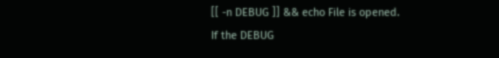[[ -n DEBUG ]] && echo File is opened.
If the DEBUG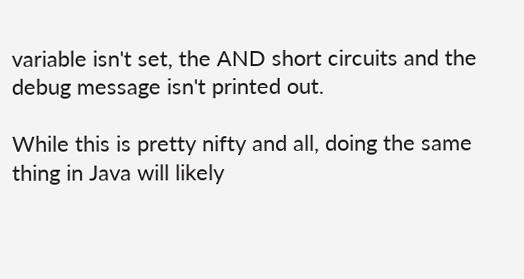variable isn't set, the AND short circuits and the debug message isn't printed out.

While this is pretty nifty and all, doing the same thing in Java will likely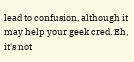lead to confusion, although it may help your geek cred. Eh, it's not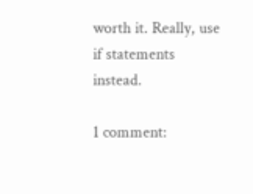worth it. Really, use if statements instead.

1 comment: